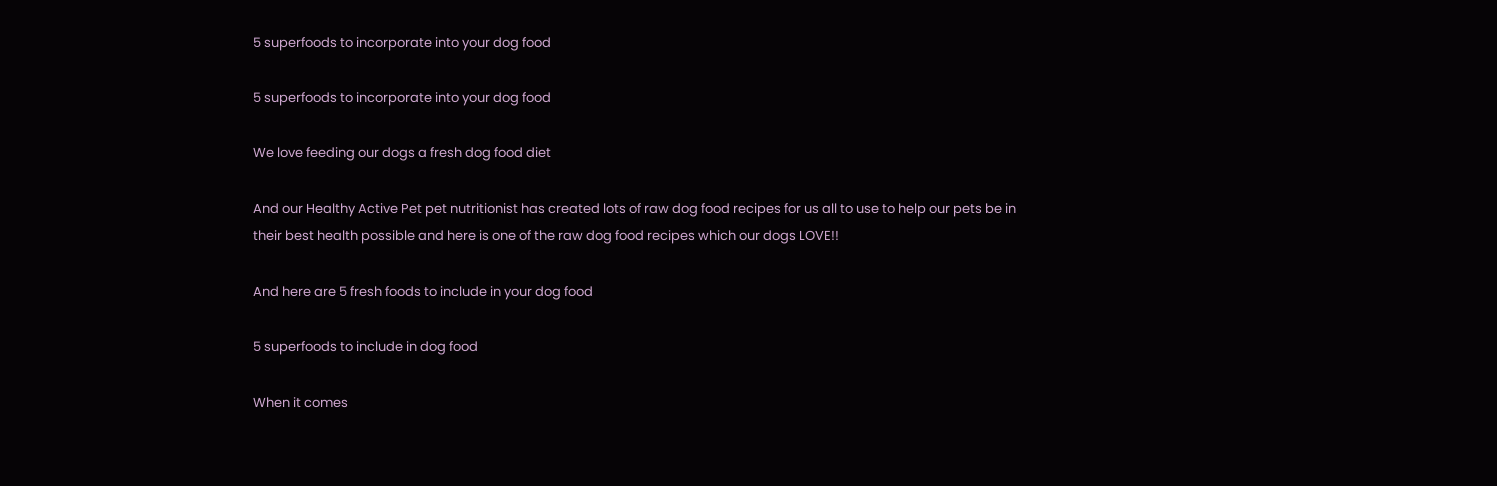5 superfoods to incorporate into your dog food

5 superfoods to incorporate into your dog food

We love feeding our dogs a fresh dog food diet

And our Healthy Active Pet pet nutritionist has created lots of raw dog food recipes for us all to use to help our pets be in their best health possible and here is one of the raw dog food recipes which our dogs LOVE!!

And here are 5 fresh foods to include in your dog food

5 superfoods to include in dog food

When it comes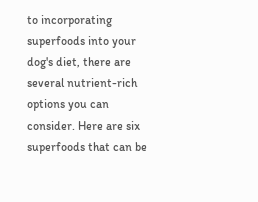to incorporating superfoods into your dog's diet, there are several nutrient-rich options you can consider. Here are six superfoods that can be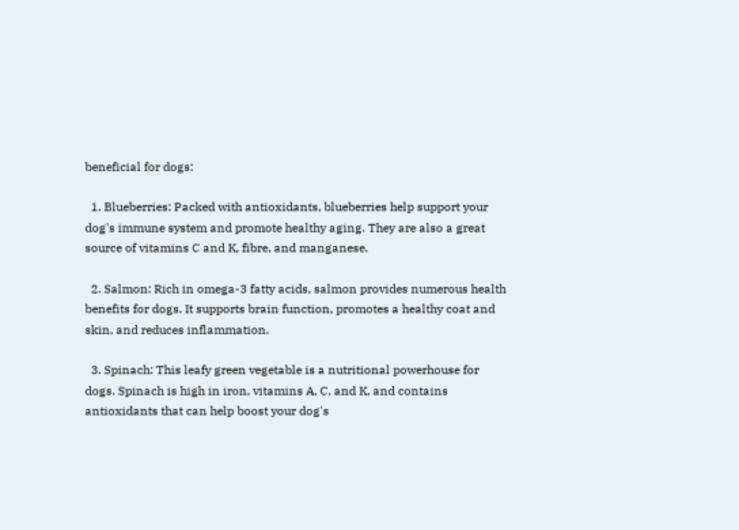beneficial for dogs:

  1. Blueberries: Packed with antioxidants, blueberries help support your dog's immune system and promote healthy aging. They are also a great source of vitamins C and K, fibre, and manganese.

  2. Salmon: Rich in omega-3 fatty acids, salmon provides numerous health benefits for dogs. It supports brain function, promotes a healthy coat and skin, and reduces inflammation.

  3. Spinach: This leafy green vegetable is a nutritional powerhouse for dogs. Spinach is high in iron, vitamins A, C, and K, and contains antioxidants that can help boost your dog's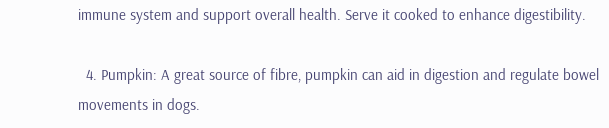immune system and support overall health. Serve it cooked to enhance digestibility.

  4. Pumpkin: A great source of fibre, pumpkin can aid in digestion and regulate bowel movements in dogs.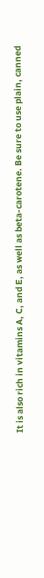It is also rich in vitamins A, C, and E, as well as beta-carotene. Be sure to use plain, canned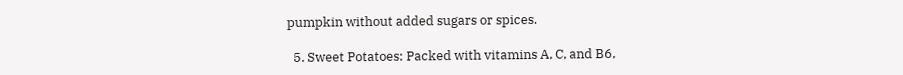pumpkin without added sugars or spices.

  5. Sweet Potatoes: Packed with vitamins A, C, and B6,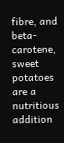fibre, and beta-carotene, sweet potatoes are a nutritious addition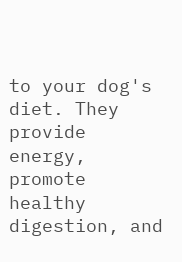to your dog's diet. They provide energy, promote healthy digestion, and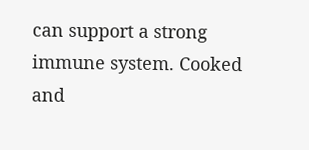can support a strong immune system. Cooked and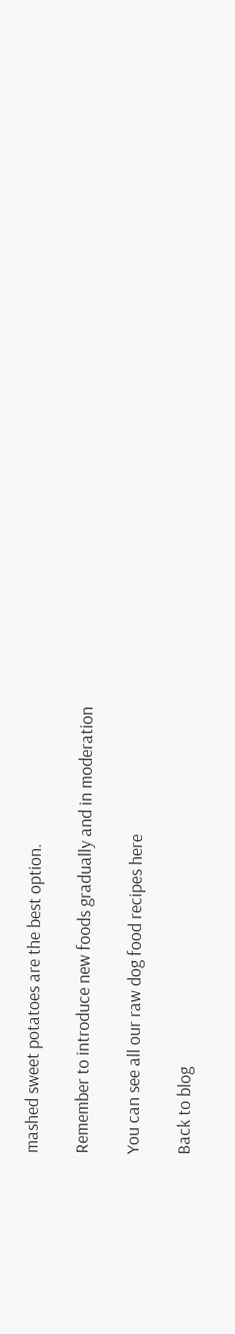mashed sweet potatoes are the best option.

Remember to introduce new foods gradually and in moderation

You can see all our raw dog food recipes here

Back to blog